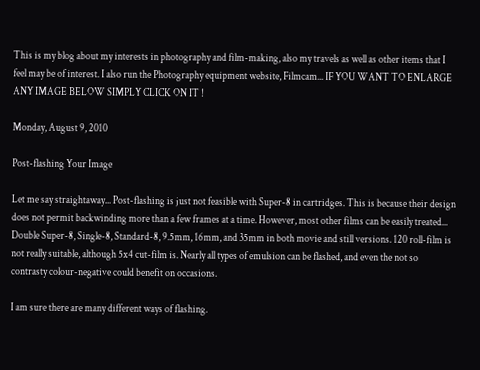This is my blog about my interests in photography and film-making, also my travels as well as other items that I feel may be of interest. I also run the Photography equipment website, Filmcam... IF YOU WANT TO ENLARGE ANY IMAGE BELOW SIMPLY CLICK ON IT !

Monday, August 9, 2010

Post-flashing Your Image

Let me say straightaway... Post-flashing is just not feasible with Super-8 in cartridges. This is because their design does not permit backwinding more than a few frames at a time. However, most other films can be easily treated... Double Super-8, Single-8, Standard-8, 9.5mm, 16mm, and 35mm in both movie and still versions. 120 roll-film is not really suitable, although 5x4 cut-film is. Nearly all types of emulsion can be flashed, and even the not so contrasty colour-negative could benefit on occasions.

I am sure there are many different ways of flashing.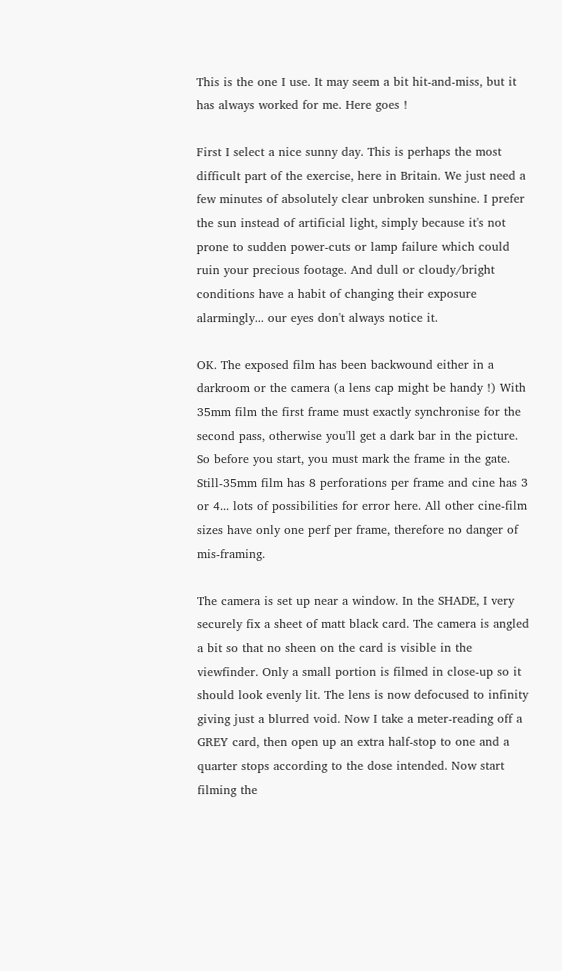This is the one I use. It may seem a bit hit-and-miss, but it has always worked for me. Here goes !

First I select a nice sunny day. This is perhaps the most difficult part of the exercise, here in Britain. We just need a few minutes of absolutely clear unbroken sunshine. I prefer the sun instead of artificial light, simply because it's not prone to sudden power-cuts or lamp failure which could ruin your precious footage. And dull or cloudy/bright conditions have a habit of changing their exposure alarmingly... our eyes don't always notice it.

OK. The exposed film has been backwound either in a darkroom or the camera (a lens cap might be handy !) With 35mm film the first frame must exactly synchronise for the second pass, otherwise you'll get a dark bar in the picture. So before you start, you must mark the frame in the gate. Still-35mm film has 8 perforations per frame and cine has 3 or 4... lots of possibilities for error here. All other cine-film sizes have only one perf per frame, therefore no danger of mis-framing.

The camera is set up near a window. In the SHADE, I very securely fix a sheet of matt black card. The camera is angled a bit so that no sheen on the card is visible in the viewfinder. Only a small portion is filmed in close-up so it should look evenly lit. The lens is now defocused to infinity giving just a blurred void. Now I take a meter-reading off a GREY card, then open up an extra half-stop to one and a quarter stops according to the dose intended. Now start filming the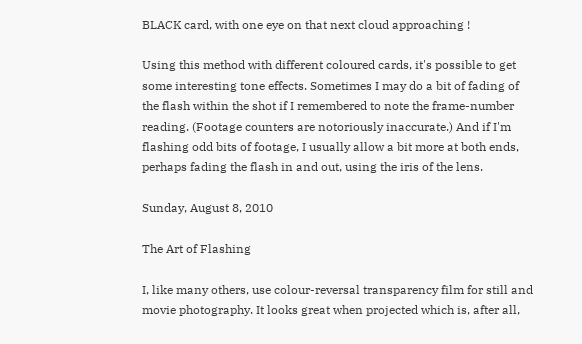BLACK card, with one eye on that next cloud approaching !

Using this method with different coloured cards, it's possible to get some interesting tone effects. Sometimes I may do a bit of fading of the flash within the shot if I remembered to note the frame-number reading. (Footage counters are notoriously inaccurate.) And if I'm flashing odd bits of footage, I usually allow a bit more at both ends, perhaps fading the flash in and out, using the iris of the lens.

Sunday, August 8, 2010

The Art of Flashing

I, like many others, use colour-reversal transparency film for still and movie photography. It looks great when projected which is, after all,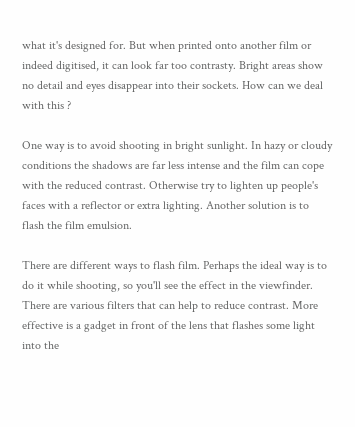what it's designed for. But when printed onto another film or indeed digitised, it can look far too contrasty. Bright areas show no detail and eyes disappear into their sockets. How can we deal with this ?

One way is to avoid shooting in bright sunlight. In hazy or cloudy conditions the shadows are far less intense and the film can cope with the reduced contrast. Otherwise try to lighten up people's faces with a reflector or extra lighting. Another solution is to flash the film emulsion.

There are different ways to flash film. Perhaps the ideal way is to do it while shooting, so you'll see the effect in the viewfinder. There are various filters that can help to reduce contrast. More effective is a gadget in front of the lens that flashes some light into the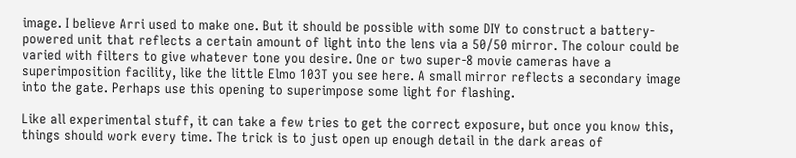image. I believe Arri used to make one. But it should be possible with some DIY to construct a battery-powered unit that reflects a certain amount of light into the lens via a 50/50 mirror. The colour could be varied with filters to give whatever tone you desire. One or two super-8 movie cameras have a superimposition facility, like the little Elmo 103T you see here. A small mirror reflects a secondary image into the gate. Perhaps use this opening to superimpose some light for flashing.

Like all experimental stuff, it can take a few tries to get the correct exposure, but once you know this, things should work every time. The trick is to just open up enough detail in the dark areas of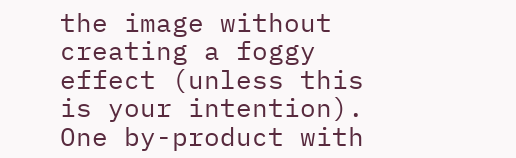the image without creating a foggy effect (unless this is your intention). One by-product with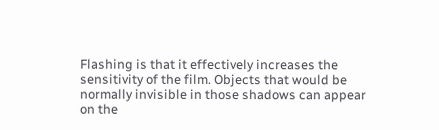Flashing is that it effectively increases the sensitivity of the film. Objects that would be normally invisible in those shadows can appear on the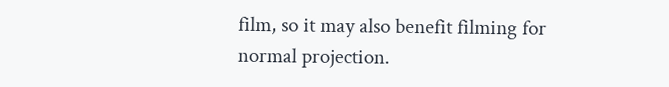film, so it may also benefit filming for normal projection.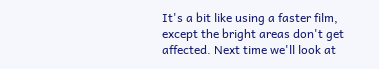It's a bit like using a faster film, except the bright areas don't get affected. Next time we'll look at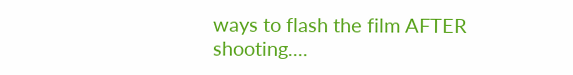ways to flash the film AFTER shooting....